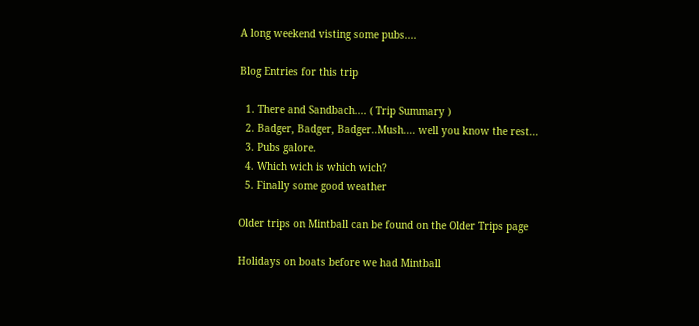A long weekend visting some pubs....

Blog Entries for this trip

  1. There and Sandbach.... ( Trip Summary )
  2. Badger, Badger, Badger..Mush.... well you know the rest...
  3. Pubs galore.
  4. Which wich is which wich?
  5. Finally some good weather

Older trips on Mintball can be found on the Older Trips page

Holidays on boats before we had Mintball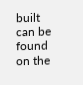built can be found on the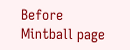Before Mintball page